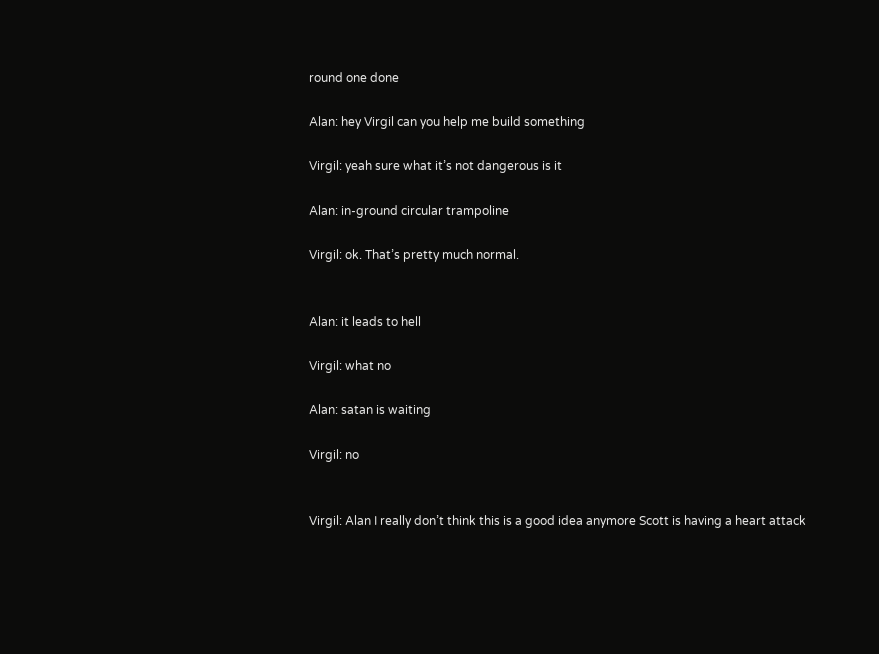round one done

Alan: hey Virgil can you help me build something

Virgil: yeah sure what it’s not dangerous is it

Alan: in-ground circular trampoline

Virgil: ok. That’s pretty much normal.


Alan: it leads to hell

Virgil: what no

Alan: satan is waiting

Virgil: no


Virgil: Alan I really don’t think this is a good idea anymore Scott is having a heart attack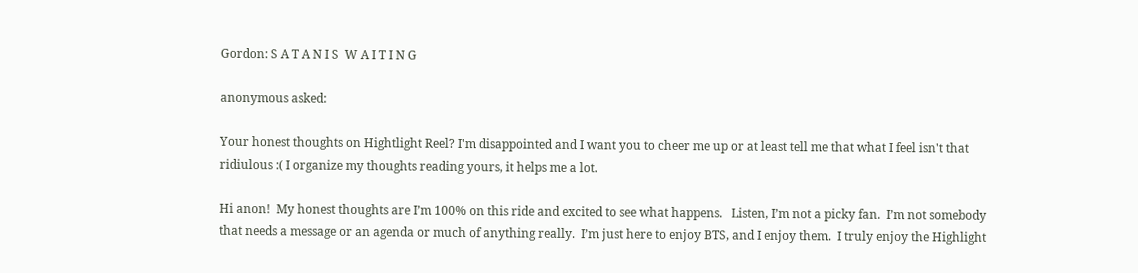Gordon: S A T A N I S  W A I T I N G

anonymous asked:

Your honest thoughts on Hightlight Reel? I'm disappointed and I want you to cheer me up or at least tell me that what I feel isn't that ridiulous :( I organize my thoughts reading yours, it helps me a lot.

Hi anon!  My honest thoughts are I’m 100% on this ride and excited to see what happens.   Listen, I’m not a picky fan.  I’m not somebody that needs a message or an agenda or much of anything really.  I’m just here to enjoy BTS, and I enjoy them.  I truly enjoy the Highlight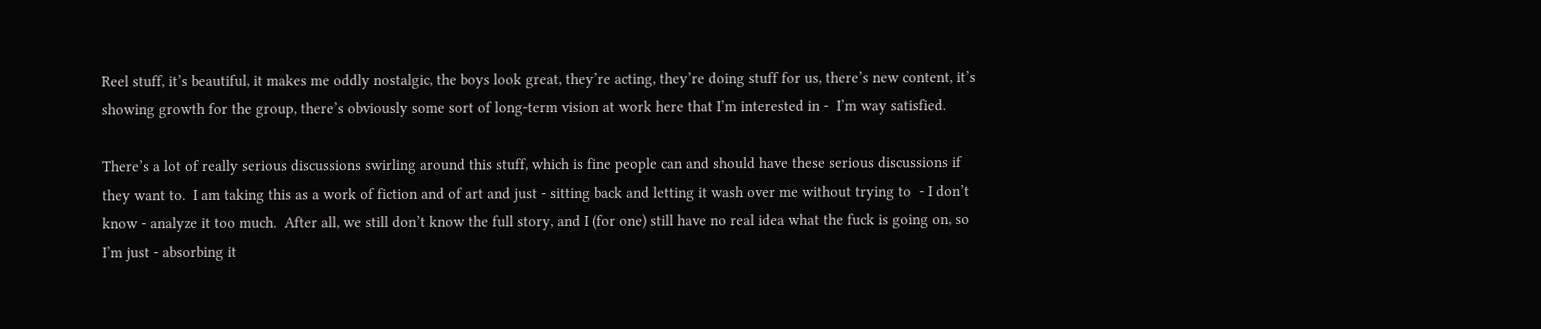Reel stuff, it’s beautiful, it makes me oddly nostalgic, the boys look great, they’re acting, they’re doing stuff for us, there’s new content, it’s showing growth for the group, there’s obviously some sort of long-term vision at work here that I’m interested in -  I’m way satisfied.

There’s a lot of really serious discussions swirling around this stuff, which is fine people can and should have these serious discussions if they want to.  I am taking this as a work of fiction and of art and just - sitting back and letting it wash over me without trying to  - I don’t know - analyze it too much.  After all, we still don’t know the full story, and I (for one) still have no real idea what the fuck is going on, so I’m just - absorbing it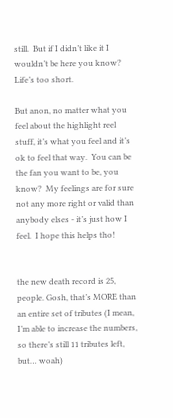still.  But if I didn’t like it I wouldn’t be here you know?  Life’s too short.

But anon, no matter what you feel about the highlight reel stuff, it’s what you feel and it’s ok to feel that way.  You can be the fan you want to be, you know?  My feelings are for sure not any more right or valid than anybody elses - it’s just how I feel.  I hope this helps tho!


the new death record is 25, people. Gosh, that’s MORE than an entire set of tributes (I mean, I’m able to increase the numbers, so there’s still 11 tributes left, but… woah)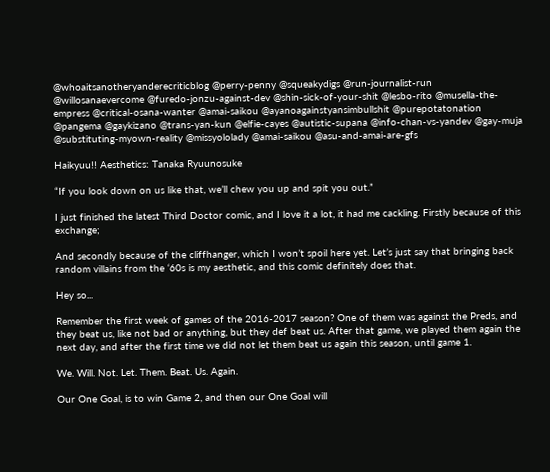@whoaitsanotheryanderecriticblog @perry-penny @squeakydigs @run-journalist-run @willosanaevercome @furedo-jonzu-against-dev @shin-sick-of-your-shit @lesbo-rito @musella-the-empress @critical-osana-wanter @amai-saikou @ayanoagainstyansimbullshit @purepotatonation @pangema @gaykizano @trans-yan-kun @elfie-cayes @autistic-supana @info-chan-vs-yandev @gay-muja @substituting-myown-reality @missyololady @amai-saikou @asu-and-amai-are-gfs

Haikyuu!! Aesthetics: Tanaka Ryuunosuke

“If you look down on us like that, we’ll chew you up and spit you out.”

I just finished the latest Third Doctor comic, and I love it a lot, it had me cackling. Firstly because of this exchange;

And secondly because of the cliffhanger, which I won’t spoil here yet. Let’s just say that bringing back random villains from the ‘60s is my aesthetic, and this comic definitely does that.

Hey so...

Remember the first week of games of the 2016-2017 season? One of them was against the Preds, and they beat us, like not bad or anything, but they def beat us. After that game, we played them again the next day, and after the first time we did not let them beat us again this season, until game 1.

We. Will. Not. Let. Them. Beat. Us. Again.

Our One Goal, is to win Game 2, and then our One Goal will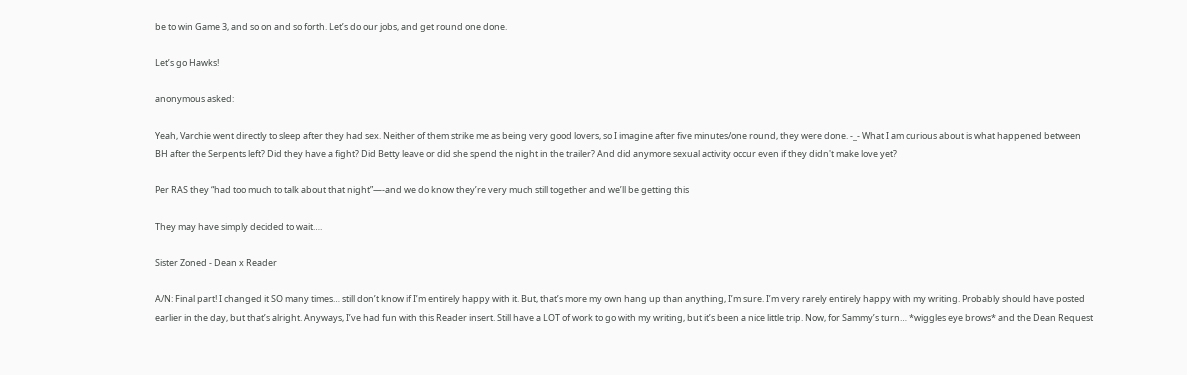be to win Game 3, and so on and so forth. Let’s do our jobs, and get round one done.

Let’s go Hawks!

anonymous asked:

Yeah, Varchie went directly to sleep after they had sex. Neither of them strike me as being very good lovers, so I imagine after five minutes/one round, they were done. -_- What I am curious about is what happened between BH after the Serpents left? Did they have a fight? Did Betty leave or did she spend the night in the trailer? And did anymore sexual activity occur even if they didn't make love yet?

Per RAS they “had too much to talk about that night”—-and we do know they’re very much still together and we’ll be getting this

They may have simply decided to wait….

Sister Zoned - Dean x Reader

A/N: Final part! I changed it SO many times… still don’t know if I’m entirely happy with it. But, that’s more my own hang up than anything, I’m sure. I’m very rarely entirely happy with my writing. Probably should have posted earlier in the day, but that’s alright. Anyways, I’ve had fun with this Reader insert. Still have a LOT of work to go with my writing, but it’s been a nice little trip. Now, for Sammy’s turn… *wiggles eye brows* and the Dean Request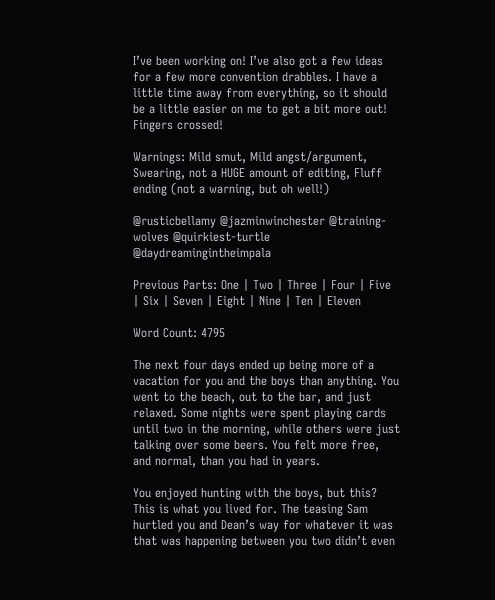I’ve been working on! I’ve also got a few ideas for a few more convention drabbles. I have a little time away from everything, so it should be a little easier on me to get a bit more out! Fingers crossed!

Warnings: Mild smut, Mild angst/argument, Swearing, not a HUGE amount of editing, Fluff ending (not a warning, but oh well!)

@rusticbellamy @jazminwinchester @training-wolves @quirkiest-turtle @daydreamingintheimpala

Previous Parts: One | Two | Three | Four | Five | Six | Seven | Eight | Nine | Ten | Eleven

Word Count: 4795

The next four days ended up being more of a vacation for you and the boys than anything. You went to the beach, out to the bar, and just relaxed. Some nights were spent playing cards until two in the morning, while others were just talking over some beers. You felt more free, and normal, than you had in years.

You enjoyed hunting with the boys, but this? This is what you lived for. The teasing Sam hurtled you and Dean’s way for whatever it was that was happening between you two didn’t even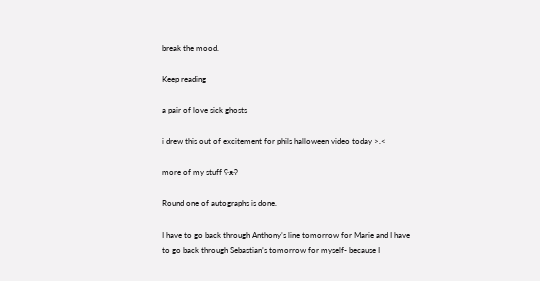break the mood.

Keep reading

a pair of love sick ghosts

i drew this out of excitement for phils halloween video today >.<

more of my stuff ʕ·ᴥ·ʔ

Round one of autographs is done.

I have to go back through Anthony’s line tomorrow for Marie and I have to go back through Sebastian’s tomorrow for myself- because I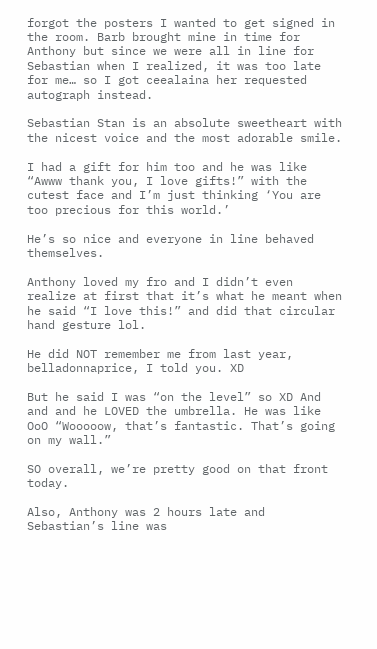forgot the posters I wanted to get signed in the room. Barb brought mine in time for Anthony but since we were all in line for Sebastian when I realized, it was too late for me… so I got ceealaina her requested autograph instead.

Sebastian Stan is an absolute sweetheart with the nicest voice and the most adorable smile.

I had a gift for him too and he was like “Awww thank you, I love gifts!” with the cutest face and I’m just thinking ‘You are too precious for this world.’

He’s so nice and everyone in line behaved themselves.

Anthony loved my fro and I didn’t even realize at first that it’s what he meant when he said “I love this!” and did that circular hand gesture lol.

He did NOT remember me from last year, belladonnaprice, I told you. XD

But he said I was “on the level” so XD And and and he LOVED the umbrella. He was like OoO “Wooooow, that’s fantastic. That’s going on my wall.”

SO overall, we’re pretty good on that front today.

Also, Anthony was 2 hours late and Sebastian’s line was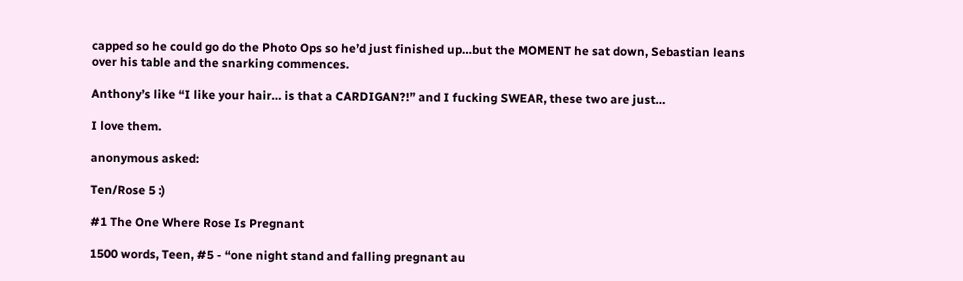capped so he could go do the Photo Ops so he’d just finished up…but the MOMENT he sat down, Sebastian leans over his table and the snarking commences.

Anthony’s like “I like your hair… is that a CARDIGAN?!” and I fucking SWEAR, these two are just…

I love them.

anonymous asked:

Ten/Rose 5 :)

#1 The One Where Rose Is Pregnant

1500 words, Teen, #5 - “one night stand and falling pregnant au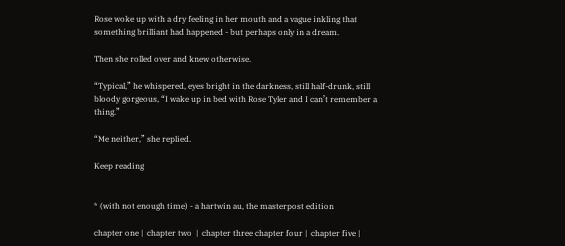Rose woke up with a dry feeling in her mouth and a vague inkling that something brilliant had happened - but perhaps only in a dream.

Then she rolled over and knew otherwise.

“Typical,” he whispered, eyes bright in the darkness, still half-drunk, still bloody gorgeous, “I wake up in bed with Rose Tyler and I can’t remember a thing.”

“Me neither,” she replied.

Keep reading


* (with not enough time) - a hartwin au, the masterpost edition

chapter one |  chapter two  |  chapter three chapter four |  chapter five |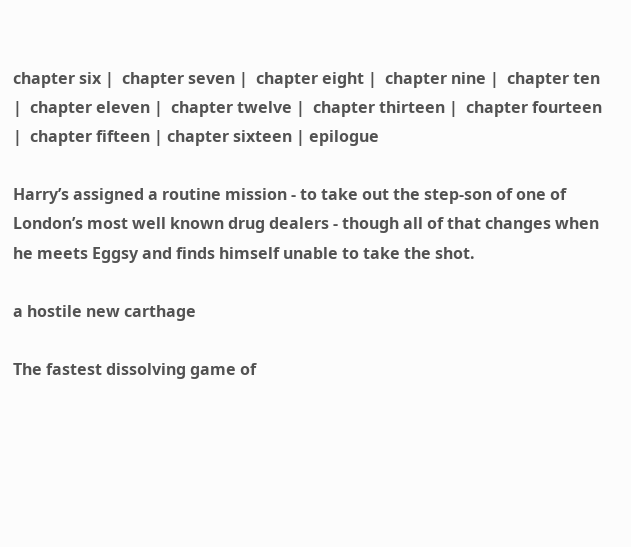chapter six |  chapter seven |  chapter eight |  chapter nine |  chapter ten |  chapter eleven |  chapter twelve |  chapter thirteen |  chapter fourteen |  chapter fifteen | chapter sixteen | epilogue

Harry’s assigned a routine mission - to take out the step-son of one of London’s most well known drug dealers - though all of that changes when he meets Eggsy and finds himself unable to take the shot.

a hostile new carthage

The fastest dissolving game of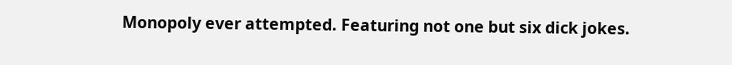Monopoly ever attempted. Featuring not one but six dick jokes.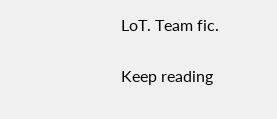LoT. Team fic.

Keep reading